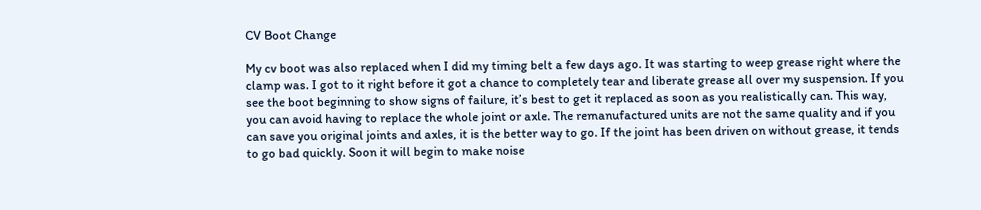CV Boot Change

My cv boot was also replaced when I did my timing belt a few days ago. It was starting to weep grease right where the clamp was. I got to it right before it got a chance to completely tear and liberate grease all over my suspension. If you see the boot beginning to show signs of failure, it’s best to get it replaced as soon as you realistically can. This way, you can avoid having to replace the whole joint or axle. The remanufactured units are not the same quality and if you can save you original joints and axles, it is the better way to go. If the joint has been driven on without grease, it tends to go bad quickly. Soon it will begin to make noise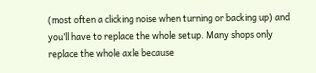(most often a clicking noise when turning or backing up) and you’ll have to replace the whole setup. Many shops only replace the whole axle because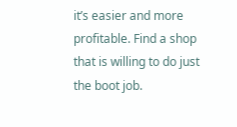it’s easier and more profitable. Find a shop that is willing to do just the boot job.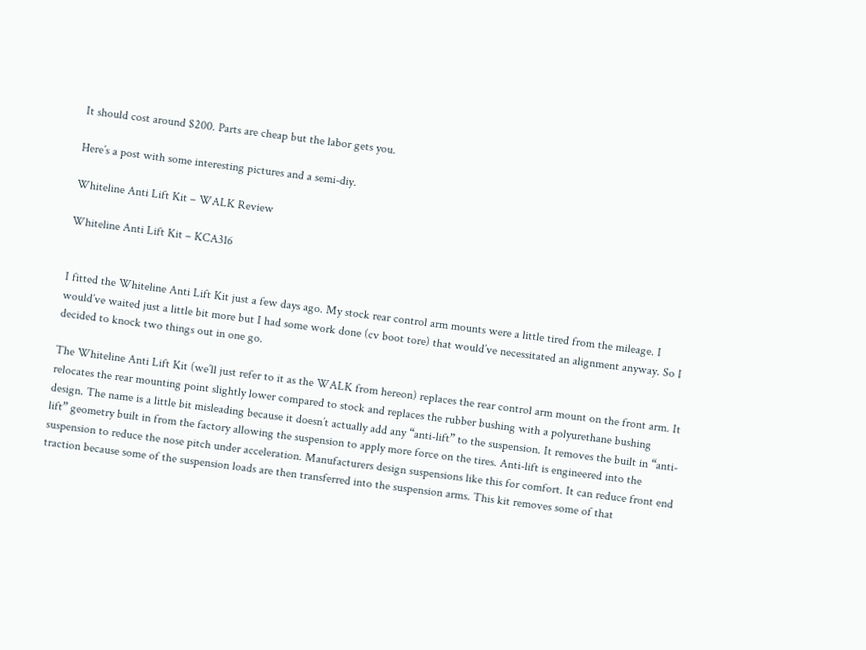It should cost around $200. Parts are cheap but the labor gets you.

Here’s a post with some interesting pictures and a semi-diy.

Whiteline Anti Lift Kit – WALK Review

Whiteline Anti Lift Kit – KCA316


I fitted the Whiteline Anti Lift Kit just a few days ago. My stock rear control arm mounts were a little tired from the mileage. I would’ve waited just a little bit more but I had some work done (cv boot tore) that would’ve necessitated an alignment anyway. So I decided to knock two things out in one go.

The Whiteline Anti Lift Kit (we’ll just refer to it as the WALK from hereon) replaces the rear control arm mount on the front arm. It relocates the rear mounting point slightly lower compared to stock and replaces the rubber bushing with a polyurethane bushing design. The name is a little bit misleading because it doesn’t actually add any “anti-lift” to the suspension. It removes the built in “anti-lift” geometry built in from the factory allowing the suspension to apply more force on the tires. Anti-lift is engineered into the suspension to reduce the nose pitch under acceleration. Manufacturers design suspensions like this for comfort. It can reduce front end traction because some of the suspension loads are then transferred into the suspension arms. This kit removes some of that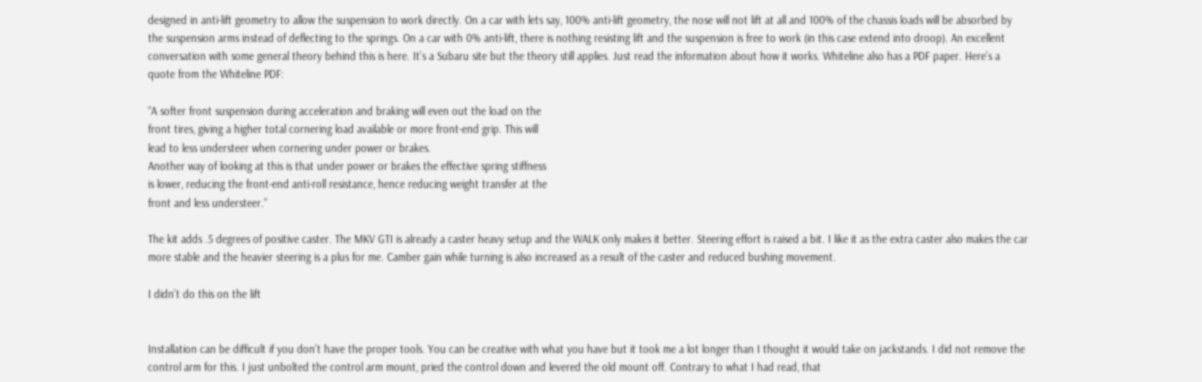designed in anti-lift geometry to allow the suspension to work directly. On a car with lets say, 100% anti-lift geometry, the nose will not lift at all and 100% of the chassis loads will be absorbed by the suspension arms instead of deflecting to the springs. On a car with 0% anti-lift, there is nothing resisting lift and the suspension is free to work (in this case extend into droop). An excellent conversation with some general theory behind this is here. It’s a Subaru site but the theory still applies. Just read the information about how it works. Whiteline also has a PDF paper. Here’s a quote from the Whiteline PDF:

“A softer front suspension during acceleration and braking will even out the load on the
front tires, giving a higher total cornering load available or more front-end grip. This will
lead to less understeer when cornering under power or brakes.
Another way of looking at this is that under power or brakes the effective spring stiffness
is lower, reducing the front-end anti-roll resistance, hence reducing weight transfer at the
front and less understeer.”

The kit adds .5 degrees of positive caster. The MKV GTI is already a caster heavy setup and the WALK only makes it better. Steering effort is raised a bit. I like it as the extra caster also makes the car more stable and the heavier steering is a plus for me. Camber gain while turning is also increased as a result of the caster and reduced bushing movement.

I didn’t do this on the lift


Installation can be difficult if you don’t have the proper tools. You can be creative with what you have but it took me a lot longer than I thought it would take on jackstands. I did not remove the control arm for this. I just unbolted the control arm mount, pried the control down and levered the old mount off. Contrary to what I had read, that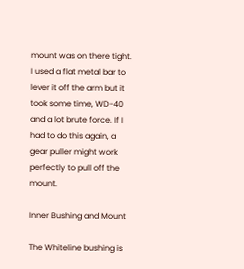mount was on there tight. I used a flat metal bar to lever it off the arm but it took some time, WD-40 and a lot brute force. If I had to do this again, a gear puller might work perfectly to pull off the mount.

Inner Bushing and Mount

The Whiteline bushing is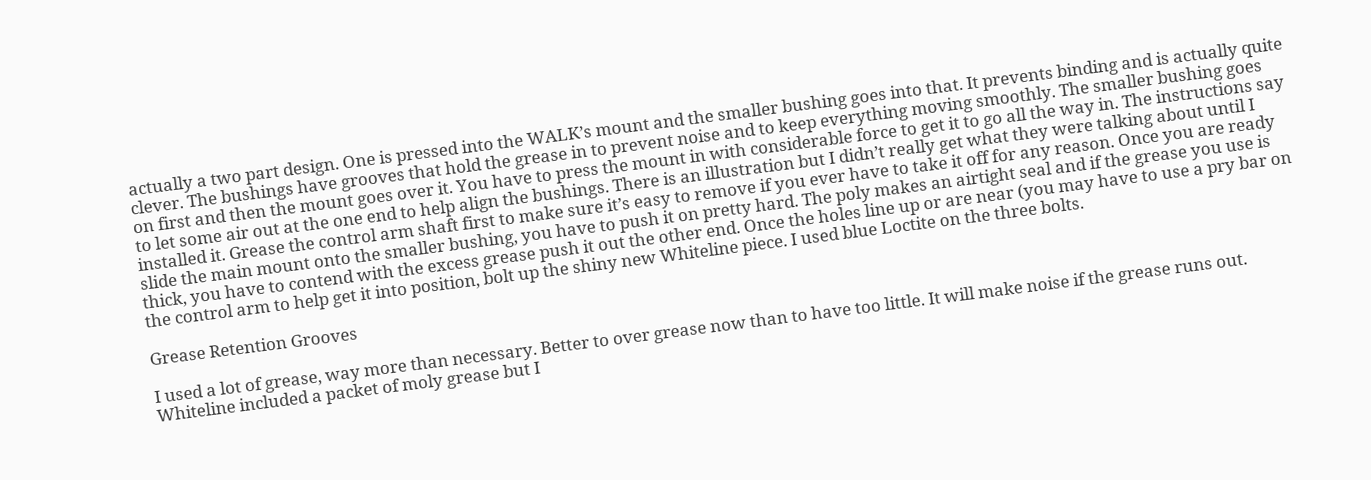actually a two part design. One is pressed into the WALK’s mount and the smaller bushing goes into that. It prevents binding and is actually quite clever. The bushings have grooves that hold the grease in to prevent noise and to keep everything moving smoothly. The smaller bushing goes on first and then the mount goes over it. You have to press the mount in with considerable force to get it to go all the way in. The instructions say to let some air out at the one end to help align the bushings. There is an illustration but I didn’t really get what they were talking about until I installed it. Grease the control arm shaft first to make sure it’s easy to remove if you ever have to take it off for any reason. Once you are ready slide the main mount onto the smaller bushing, you have to push it on pretty hard. The poly makes an airtight seal and if the grease you use is thick, you have to contend with the excess grease push it out the other end. Once the holes line up or are near (you may have to use a pry bar on the control arm to help get it into position, bolt up the shiny new Whiteline piece. I used blue Loctite on the three bolts.

Grease Retention Grooves

I used a lot of grease, way more than necessary. Better to over grease now than to have too little. It will make noise if the grease runs out. Whiteline included a packet of moly grease but I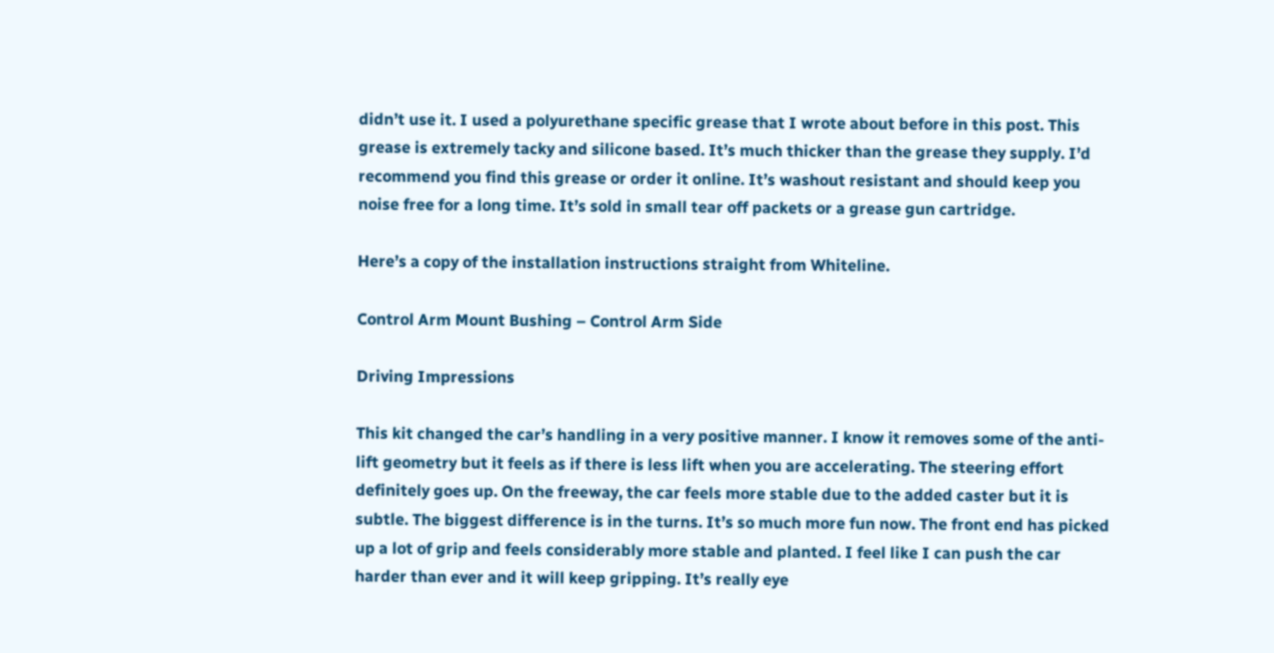didn’t use it. I used a polyurethane specific grease that I wrote about before in this post. This grease is extremely tacky and silicone based. It’s much thicker than the grease they supply. I’d recommend you find this grease or order it online. It’s washout resistant and should keep you noise free for a long time. It’s sold in small tear off packets or a grease gun cartridge.

Here’s a copy of the installation instructions straight from Whiteline.

Control Arm Mount Bushing – Control Arm Side

Driving Impressions

This kit changed the car’s handling in a very positive manner. I know it removes some of the anti-lift geometry but it feels as if there is less lift when you are accelerating. The steering effort definitely goes up. On the freeway, the car feels more stable due to the added caster but it is subtle. The biggest difference is in the turns. It’s so much more fun now. The front end has picked up a lot of grip and feels considerably more stable and planted. I feel like I can push the car harder than ever and it will keep gripping. It’s really eye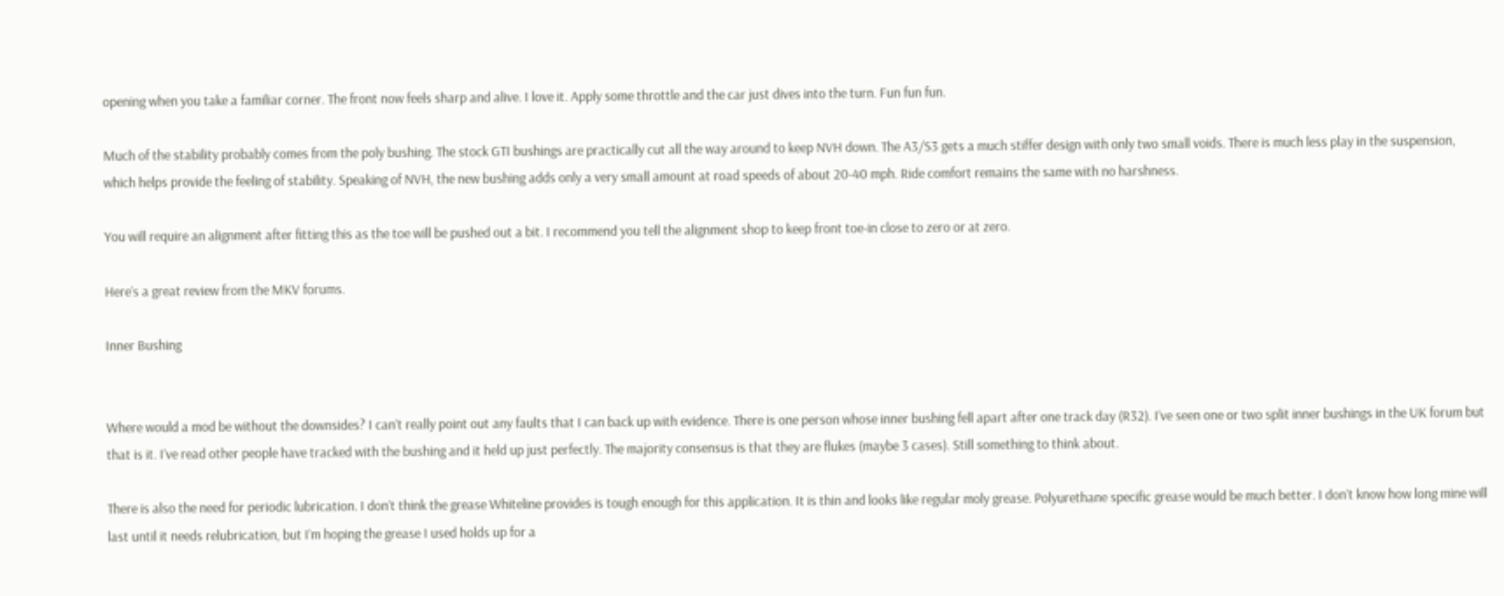opening when you take a familiar corner. The front now feels sharp and alive. I love it. Apply some throttle and the car just dives into the turn. Fun fun fun.

Much of the stability probably comes from the poly bushing. The stock GTI bushings are practically cut all the way around to keep NVH down. The A3/S3 gets a much stiffer design with only two small voids. There is much less play in the suspension, which helps provide the feeling of stability. Speaking of NVH, the new bushing adds only a very small amount at road speeds of about 20-40 mph. Ride comfort remains the same with no harshness.

You will require an alignment after fitting this as the toe will be pushed out a bit. I recommend you tell the alignment shop to keep front toe-in close to zero or at zero.

Here’s a great review from the MKV forums.

Inner Bushing


Where would a mod be without the downsides? I can’t really point out any faults that I can back up with evidence. There is one person whose inner bushing fell apart after one track day (R32). I’ve seen one or two split inner bushings in the UK forum but that is it. I’ve read other people have tracked with the bushing and it held up just perfectly. The majority consensus is that they are flukes (maybe 3 cases). Still something to think about.

There is also the need for periodic lubrication. I don’t think the grease Whiteline provides is tough enough for this application. It is thin and looks like regular moly grease. Polyurethane specific grease would be much better. I don’t know how long mine will last until it needs relubrication, but I’m hoping the grease I used holds up for a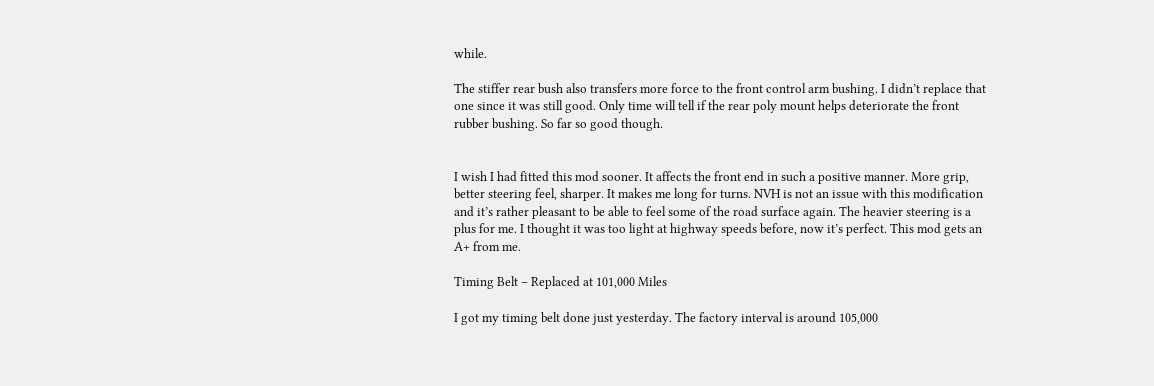while.

The stiffer rear bush also transfers more force to the front control arm bushing. I didn’t replace that one since it was still good. Only time will tell if the rear poly mount helps deteriorate the front rubber bushing. So far so good though.


I wish I had fitted this mod sooner. It affects the front end in such a positive manner. More grip, better steering feel, sharper. It makes me long for turns. NVH is not an issue with this modification and it’s rather pleasant to be able to feel some of the road surface again. The heavier steering is a plus for me. I thought it was too light at highway speeds before, now it’s perfect. This mod gets an A+ from me.

Timing Belt – Replaced at 101,000 Miles

I got my timing belt done just yesterday. The factory interval is around 105,000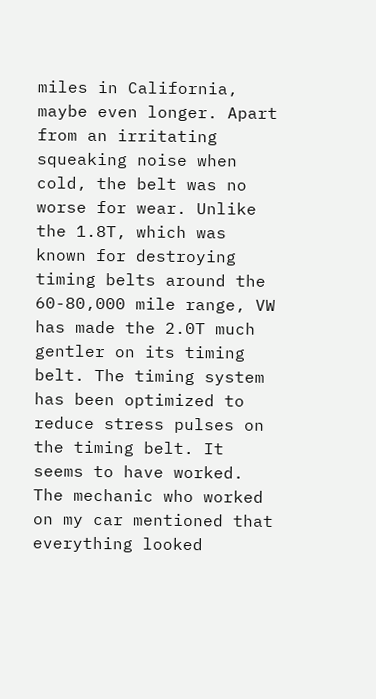miles in California, maybe even longer. Apart from an irritating squeaking noise when cold, the belt was no worse for wear. Unlike the 1.8T, which was known for destroying timing belts around the 60-80,000 mile range, VW has made the 2.0T much gentler on its timing belt. The timing system has been optimized to reduce stress pulses on the timing belt. It seems to have worked. The mechanic who worked on my car mentioned that everything looked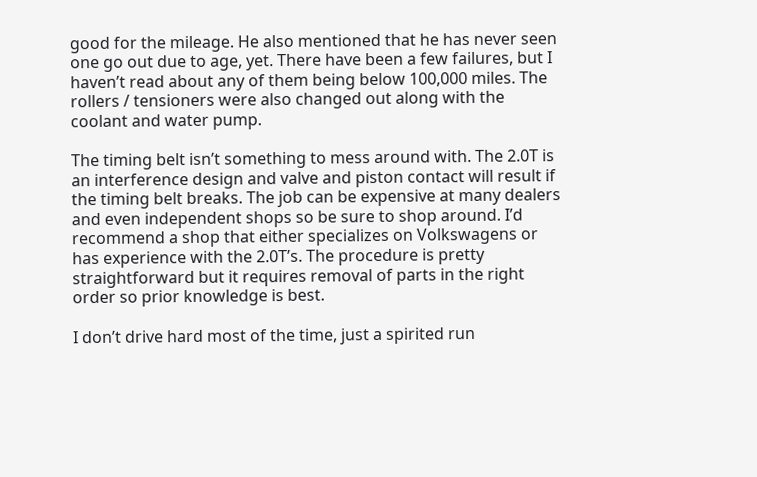good for the mileage. He also mentioned that he has never seen one go out due to age, yet. There have been a few failures, but I haven’t read about any of them being below 100,000 miles. The rollers / tensioners were also changed out along with the coolant and water pump.

The timing belt isn’t something to mess around with. The 2.0T is an interference design and valve and piston contact will result if the timing belt breaks. The job can be expensive at many dealers and even independent shops so be sure to shop around. I’d recommend a shop that either specializes on Volkswagens or has experience with the 2.0T’s. The procedure is pretty straightforward but it requires removal of parts in the right order so prior knowledge is best.

I don’t drive hard most of the time, just a spirited run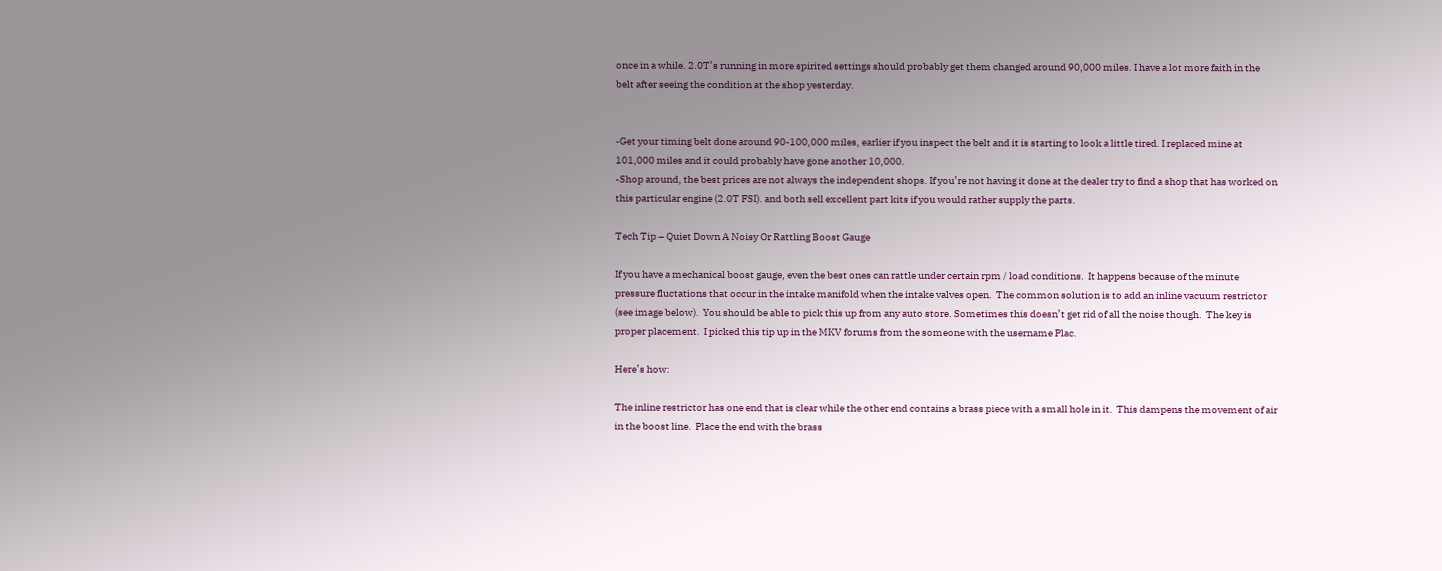once in a while. 2.0T’s running in more spirited settings should probably get them changed around 90,000 miles. I have a lot more faith in the belt after seeing the condition at the shop yesterday.


-Get your timing belt done around 90-100,000 miles, earlier if you inspect the belt and it is starting to look a little tired. I replaced mine at 101,000 miles and it could probably have gone another 10,000.
-Shop around, the best prices are not always the independent shops. If you’re not having it done at the dealer try to find a shop that has worked on this particular engine (2.0T FSI). and both sell excellent part kits if you would rather supply the parts.

Tech Tip – Quiet Down A Noisy Or Rattling Boost Gauge

If you have a mechanical boost gauge, even the best ones can rattle under certain rpm / load conditions.  It happens because of the minute pressure fluctations that occur in the intake manifold when the intake valves open.  The common solution is to add an inline vacuum restrictor (see image below).  You should be able to pick this up from any auto store. Sometimes this doesn’t get rid of all the noise though.  The key is proper placement.  I picked this tip up in the MKV forums from the someone with the username Plac.

Here’s how:

The inline restrictor has one end that is clear while the other end contains a brass piece with a small hole in it.  This dampens the movement of air in the boost line.  Place the end with the brass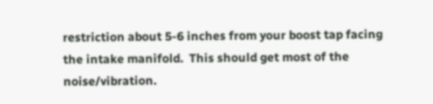restriction about 5-6 inches from your boost tap facing the intake manifold.  This should get most of the noise/vibration.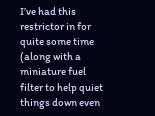I’ve had this restrictor in for quite some time (along with a miniature fuel filter to help quiet things down even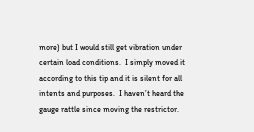more) but I would still get vibration under certain load conditions.  I simply moved it according to this tip and it is silent for all intents and purposes.  I haven’t heard the gauge rattle since moving the restrictor.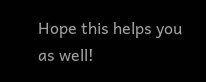Hope this helps you as well!